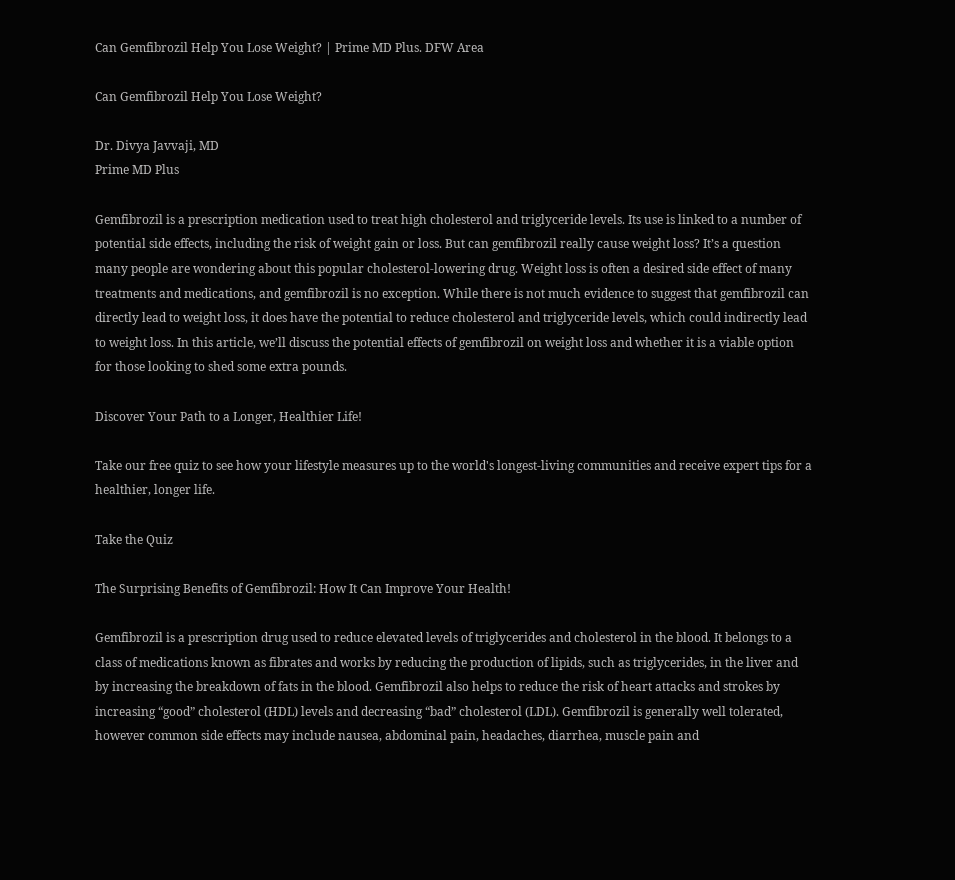Can Gemfibrozil Help You Lose Weight? | Prime MD Plus. DFW Area

Can Gemfibrozil Help You Lose Weight?

Dr. Divya Javvaji, MD
Prime MD Plus

Gemfibrozil is a prescription medication used to treat high cholesterol and triglyceride levels. Its use is linked to a number of potential side effects, including the risk of weight gain or loss. But can gemfibrozil really cause weight loss? It’s a question many people are wondering about this popular cholesterol-lowering drug. Weight loss is often a desired side effect of many treatments and medications, and gemfibrozil is no exception. While there is not much evidence to suggest that gemfibrozil can directly lead to weight loss, it does have the potential to reduce cholesterol and triglyceride levels, which could indirectly lead to weight loss. In this article, we’ll discuss the potential effects of gemfibrozil on weight loss and whether it is a viable option for those looking to shed some extra pounds.

Discover Your Path to a Longer, Healthier Life!

Take our free quiz to see how your lifestyle measures up to the world's longest-living communities and receive expert tips for a healthier, longer life.

Take the Quiz

The Surprising Benefits of Gemfibrozil: How It Can Improve Your Health!

Gemfibrozil is a prescription drug used to reduce elevated levels of triglycerides and cholesterol in the blood. It belongs to a class of medications known as fibrates and works by reducing the production of lipids, such as triglycerides, in the liver and by increasing the breakdown of fats in the blood. Gemfibrozil also helps to reduce the risk of heart attacks and strokes by increasing “good” cholesterol (HDL) levels and decreasing “bad” cholesterol (LDL). Gemfibrozil is generally well tolerated, however common side effects may include nausea, abdominal pain, headaches, diarrhea, muscle pain and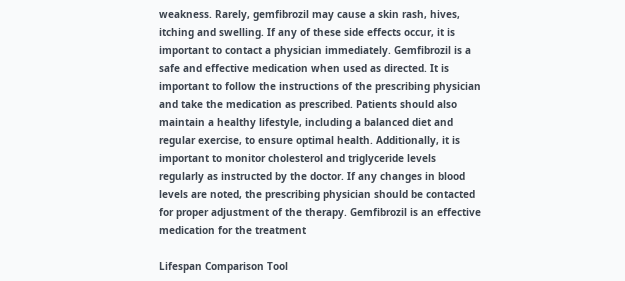weakness. Rarely, gemfibrozil may cause a skin rash, hives, itching and swelling. If any of these side effects occur, it is important to contact a physician immediately. Gemfibrozil is a safe and effective medication when used as directed. It is important to follow the instructions of the prescribing physician and take the medication as prescribed. Patients should also maintain a healthy lifestyle, including a balanced diet and regular exercise, to ensure optimal health. Additionally, it is important to monitor cholesterol and triglyceride levels regularly as instructed by the doctor. If any changes in blood levels are noted, the prescribing physician should be contacted for proper adjustment of the therapy. Gemfibrozil is an effective medication for the treatment

Lifespan Comparison Tool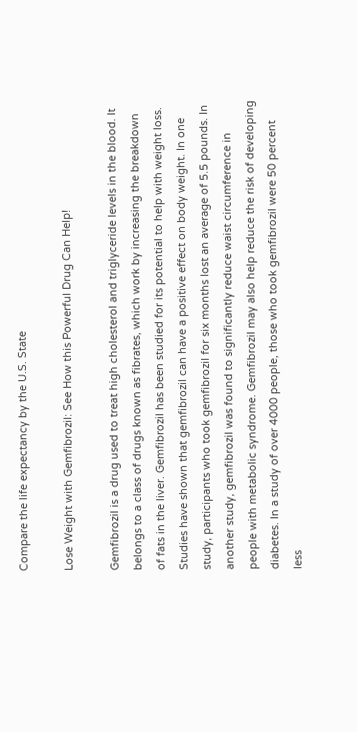Compare the life expectancy by the U.S. State

Lose Weight with Gemfibrozil: See How this Powerful Drug Can Help!

Gemfibrozil is a drug used to treat high cholesterol and triglyceride levels in the blood. It belongs to a class of drugs known as fibrates, which work by increasing the breakdown of fats in the liver. Gemfibrozil has been studied for its potential to help with weight loss. Studies have shown that gemfibrozil can have a positive effect on body weight. In one study, participants who took gemfibrozil for six months lost an average of 5.5 pounds. In another study, gemfibrozil was found to significantly reduce waist circumference in people with metabolic syndrome. Gemfibrozil may also help reduce the risk of developing diabetes. In a study of over 4000 people, those who took gemfibrozil were 50 percent less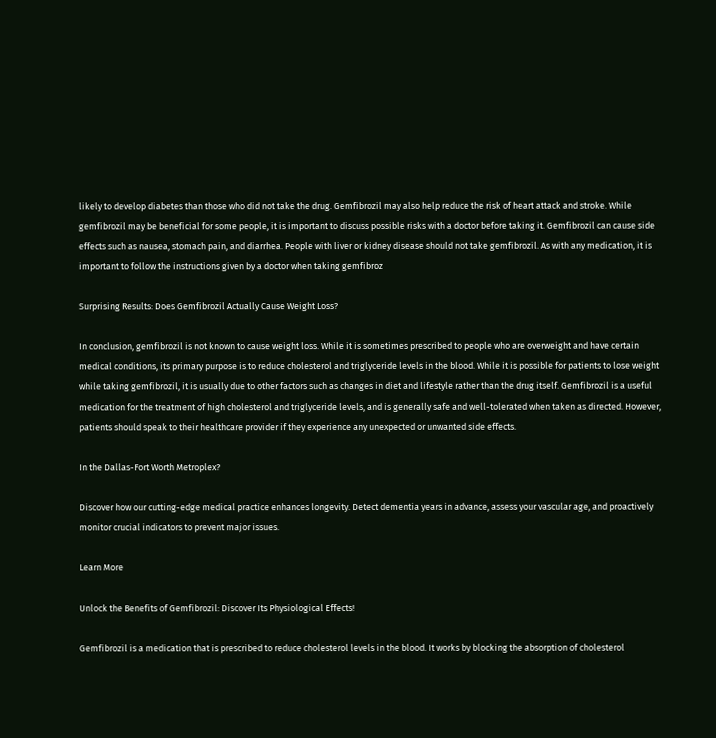likely to develop diabetes than those who did not take the drug. Gemfibrozil may also help reduce the risk of heart attack and stroke. While gemfibrozil may be beneficial for some people, it is important to discuss possible risks with a doctor before taking it. Gemfibrozil can cause side effects such as nausea, stomach pain, and diarrhea. People with liver or kidney disease should not take gemfibrozil. As with any medication, it is important to follow the instructions given by a doctor when taking gemfibroz

Surprising Results: Does Gemfibrozil Actually Cause Weight Loss?

In conclusion, gemfibrozil is not known to cause weight loss. While it is sometimes prescribed to people who are overweight and have certain medical conditions, its primary purpose is to reduce cholesterol and triglyceride levels in the blood. While it is possible for patients to lose weight while taking gemfibrozil, it is usually due to other factors such as changes in diet and lifestyle rather than the drug itself. Gemfibrozil is a useful medication for the treatment of high cholesterol and triglyceride levels, and is generally safe and well-tolerated when taken as directed. However, patients should speak to their healthcare provider if they experience any unexpected or unwanted side effects.

In the Dallas-Fort Worth Metroplex?

Discover how our cutting-edge medical practice enhances longevity. Detect dementia years in advance, assess your vascular age, and proactively monitor crucial indicators to prevent major issues.

Learn More

Unlock the Benefits of Gemfibrozil: Discover Its Physiological Effects!

Gemfibrozil is a medication that is prescribed to reduce cholesterol levels in the blood. It works by blocking the absorption of cholesterol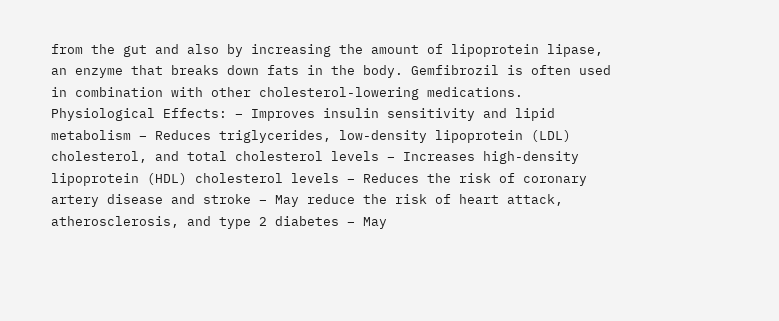from the gut and also by increasing the amount of lipoprotein lipase, an enzyme that breaks down fats in the body. Gemfibrozil is often used in combination with other cholesterol-lowering medications. Physiological Effects: – Improves insulin sensitivity and lipid metabolism – Reduces triglycerides, low-density lipoprotein (LDL) cholesterol, and total cholesterol levels – Increases high-density lipoprotein (HDL) cholesterol levels – Reduces the risk of coronary artery disease and stroke – May reduce the risk of heart attack, atherosclerosis, and type 2 diabetes – May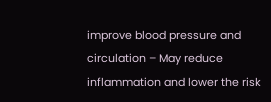improve blood pressure and circulation – May reduce inflammation and lower the risk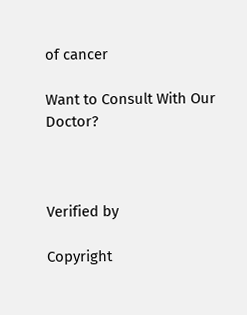of cancer

Want to Consult With Our Doctor?



Verified by

Copyright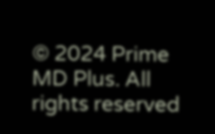© 2024 Prime MD Plus. All rights reserved